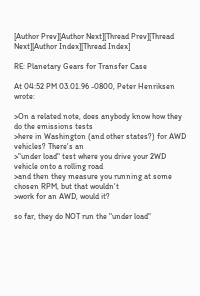[Author Prev][Author Next][Thread Prev][Thread Next][Author Index][Thread Index]

RE: Planetary Gears for Transfer Case

At 04:52 PM 03.01.96 -0800, Peter Henriksen wrote:

>On a related note, does anybody know how they do the emissions tests
>here in Washington (and other states?) for AWD vehicles? There's an
>"under load" test where you drive your 2WD vehicle onto a rolling road
>and then they measure you running at some chosen RPM, but that wouldn't
>work for an AWD, would it?

so far, they do NOT run the "under load"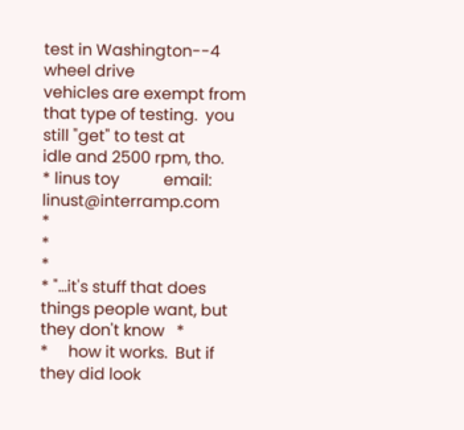test in Washington--4 wheel drive
vehicles are exempt from that type of testing.  you still "get" to test at
idle and 2500 rpm, tho.
* linus toy           email:  linust@interramp.com                   *
*                                                                    *
* "...it's stuff that does things people want, but they don't know   *
*     how it works.  But if they did look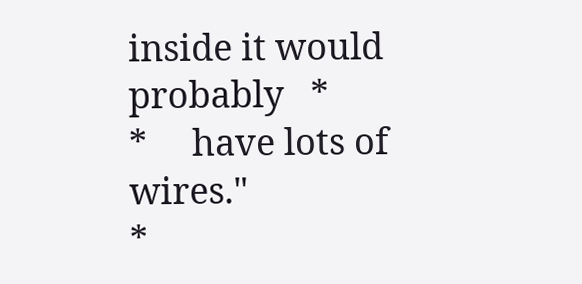inside it would probably   *
*     have lots of wires."                                           *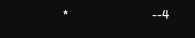*                            --4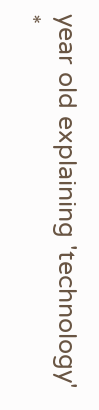year old explaining 'technology'    *